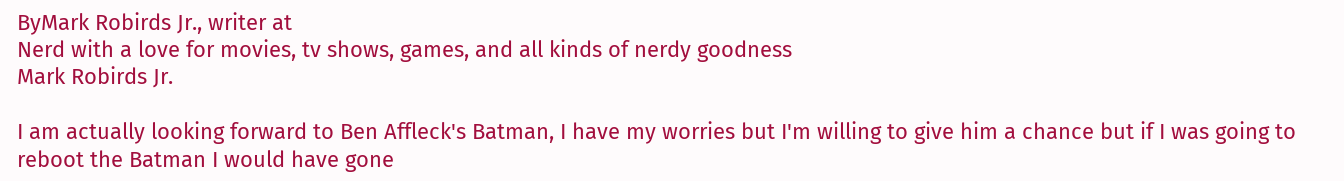ByMark Robirds Jr., writer at
Nerd with a love for movies, tv shows, games, and all kinds of nerdy goodness
Mark Robirds Jr.

I am actually looking forward to Ben Affleck's Batman, I have my worries but I'm willing to give him a chance but if I was going to reboot the Batman I would have gone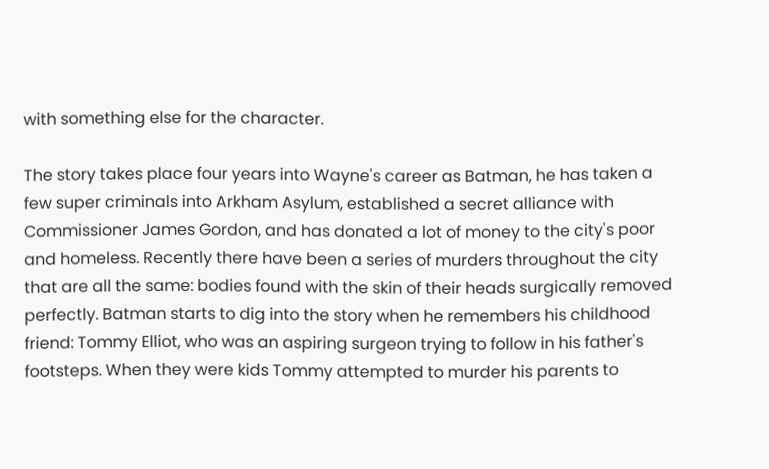with something else for the character.

The story takes place four years into Wayne's career as Batman, he has taken a few super criminals into Arkham Asylum, established a secret alliance with Commissioner James Gordon, and has donated a lot of money to the city's poor and homeless. Recently there have been a series of murders throughout the city that are all the same: bodies found with the skin of their heads surgically removed perfectly. Batman starts to dig into the story when he remembers his childhood friend: Tommy Elliot, who was an aspiring surgeon trying to follow in his father's footsteps. When they were kids Tommy attempted to murder his parents to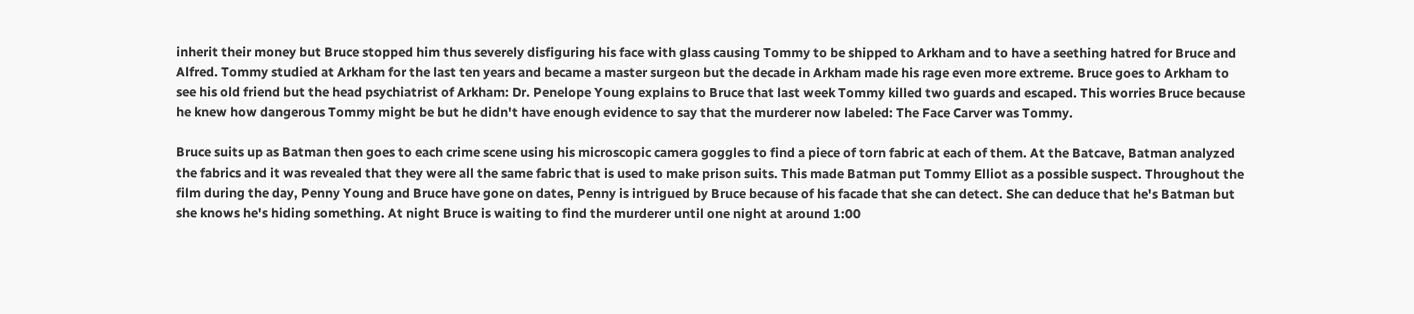inherit their money but Bruce stopped him thus severely disfiguring his face with glass causing Tommy to be shipped to Arkham and to have a seething hatred for Bruce and Alfred. Tommy studied at Arkham for the last ten years and became a master surgeon but the decade in Arkham made his rage even more extreme. Bruce goes to Arkham to see his old friend but the head psychiatrist of Arkham: Dr. Penelope Young explains to Bruce that last week Tommy killed two guards and escaped. This worries Bruce because he knew how dangerous Tommy might be but he didn't have enough evidence to say that the murderer now labeled: The Face Carver was Tommy.

Bruce suits up as Batman then goes to each crime scene using his microscopic camera goggles to find a piece of torn fabric at each of them. At the Batcave, Batman analyzed the fabrics and it was revealed that they were all the same fabric that is used to make prison suits. This made Batman put Tommy Elliot as a possible suspect. Throughout the film during the day, Penny Young and Bruce have gone on dates, Penny is intrigued by Bruce because of his facade that she can detect. She can deduce that he's Batman but she knows he's hiding something. At night Bruce is waiting to find the murderer until one night at around 1:00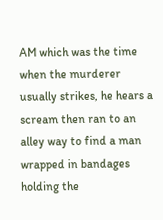AM which was the time when the murderer usually strikes, he hears a scream then ran to an alley way to find a man wrapped in bandages holding the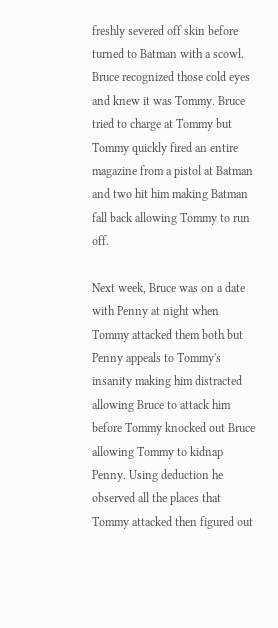freshly severed off skin before turned to Batman with a scowl. Bruce recognized those cold eyes and knew it was Tommy. Bruce tried to charge at Tommy but Tommy quickly fired an entire magazine from a pistol at Batman and two hit him making Batman fall back allowing Tommy to run off.

Next week, Bruce was on a date with Penny at night when Tommy attacked them both but Penny appeals to Tommy's insanity making him distracted allowing Bruce to attack him before Tommy knocked out Bruce allowing Tommy to kidnap Penny. Using deduction he observed all the places that Tommy attacked then figured out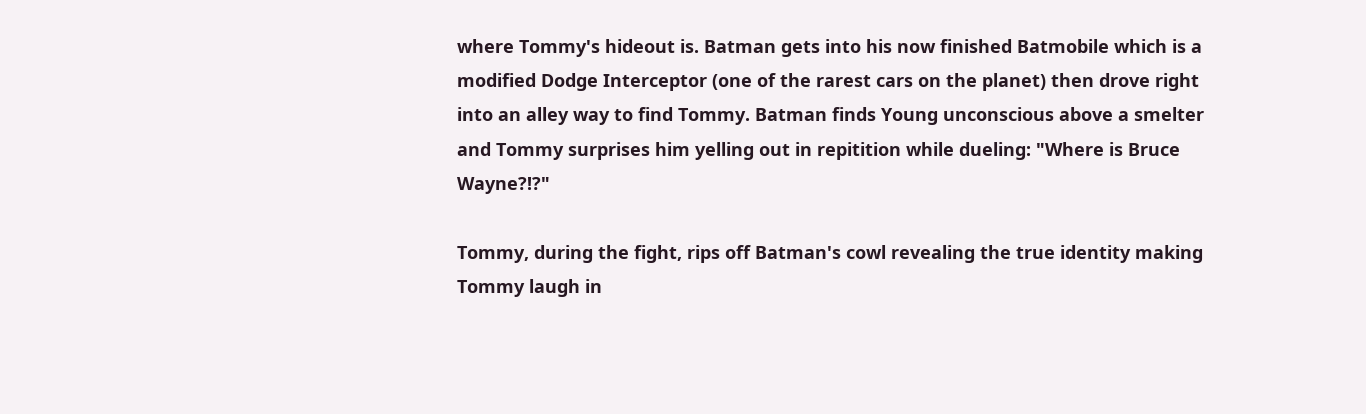where Tommy's hideout is. Batman gets into his now finished Batmobile which is a modified Dodge Interceptor (one of the rarest cars on the planet) then drove right into an alley way to find Tommy. Batman finds Young unconscious above a smelter and Tommy surprises him yelling out in repitition while dueling: "Where is Bruce Wayne?!?"

Tommy, during the fight, rips off Batman's cowl revealing the true identity making Tommy laugh in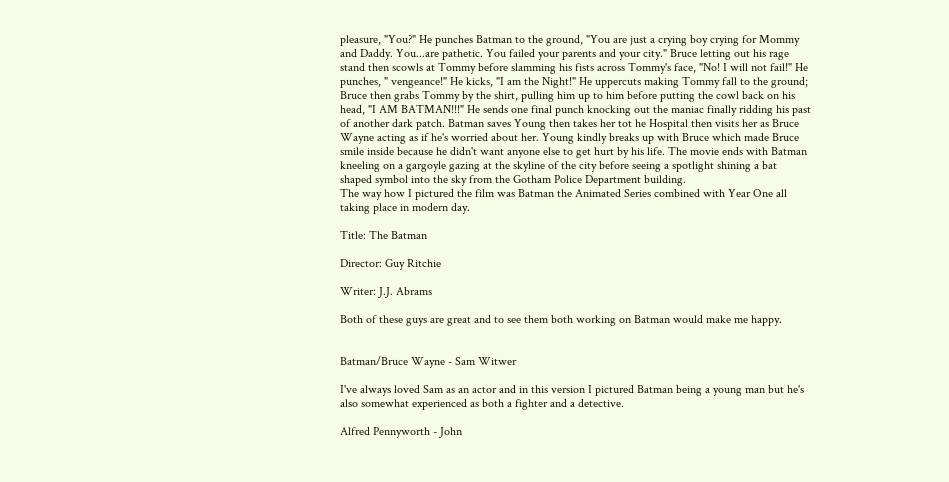pleasure, "You?" He punches Batman to the ground, "You are just a crying boy crying for Mommy and Daddy. You...are pathetic. You failed your parents and your city." Bruce letting out his rage stand then scowls at Tommy before slamming his fists across Tommy's face, "No! I will not fail!" He punches, " vengeance!" He kicks, "I am the Night!" He uppercuts making Tommy fall to the ground; Bruce then grabs Tommy by the shirt, pulling him up to him before putting the cowl back on his head, "I AM BATMAN!!!" He sends one final punch knocking out the maniac finally ridding his past of another dark patch. Batman saves Young then takes her tot he Hospital then visits her as Bruce Wayne acting as if he's worried about her. Young kindly breaks up with Bruce which made Bruce smile inside because he didn't want anyone else to get hurt by his life. The movie ends with Batman kneeling on a gargoyle gazing at the skyline of the city before seeing a spotlight shining a bat shaped symbol into the sky from the Gotham Police Department building.
The way how I pictured the film was Batman the Animated Series combined with Year One all taking place in modern day.

Title: The Batman

Director: Guy Ritchie

Writer: J.J. Abrams

Both of these guys are great and to see them both working on Batman would make me happy.


Batman/Bruce Wayne - Sam Witwer

I've always loved Sam as an actor and in this version I pictured Batman being a young man but he's also somewhat experienced as both a fighter and a detective.

Alfred Pennyworth - John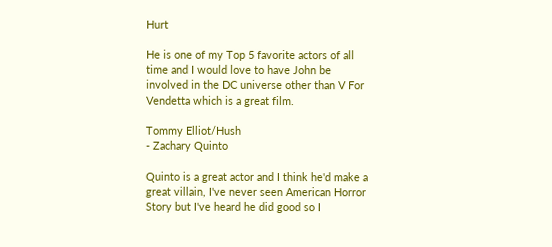Hurt

He is one of my Top 5 favorite actors of all time and I would love to have John be involved in the DC universe other than V For Vendetta which is a great film.

Tommy Elliot/Hush
- Zachary Quinto

Quinto is a great actor and I think he'd make a great villain, I've never seen American Horror Story but I've heard he did good so I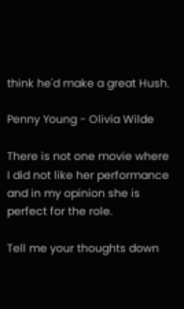think he'd make a great Hush.

Penny Young - Olivia Wilde

There is not one movie where I did not like her performance and in my opinion she is perfect for the role.

Tell me your thoughts down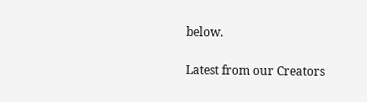below.

Latest from our Creators